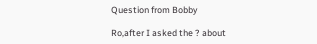Question from Bobby

Ro,after I asked the ? about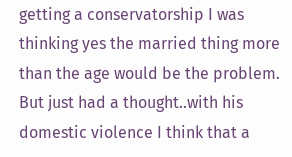getting a conservatorship I was thinking yes the married thing more than the age would be the problem. But just had a thought..with his domestic violence I think that a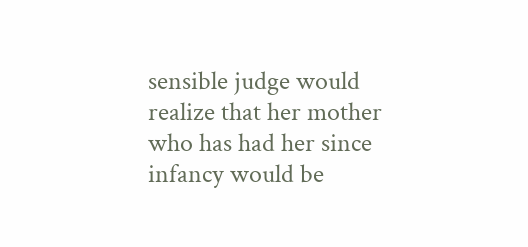sensible judge would realize that her mother who has had her since infancy would be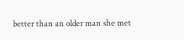better than an older man she met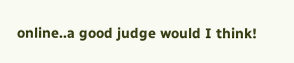online..a good judge would I think!